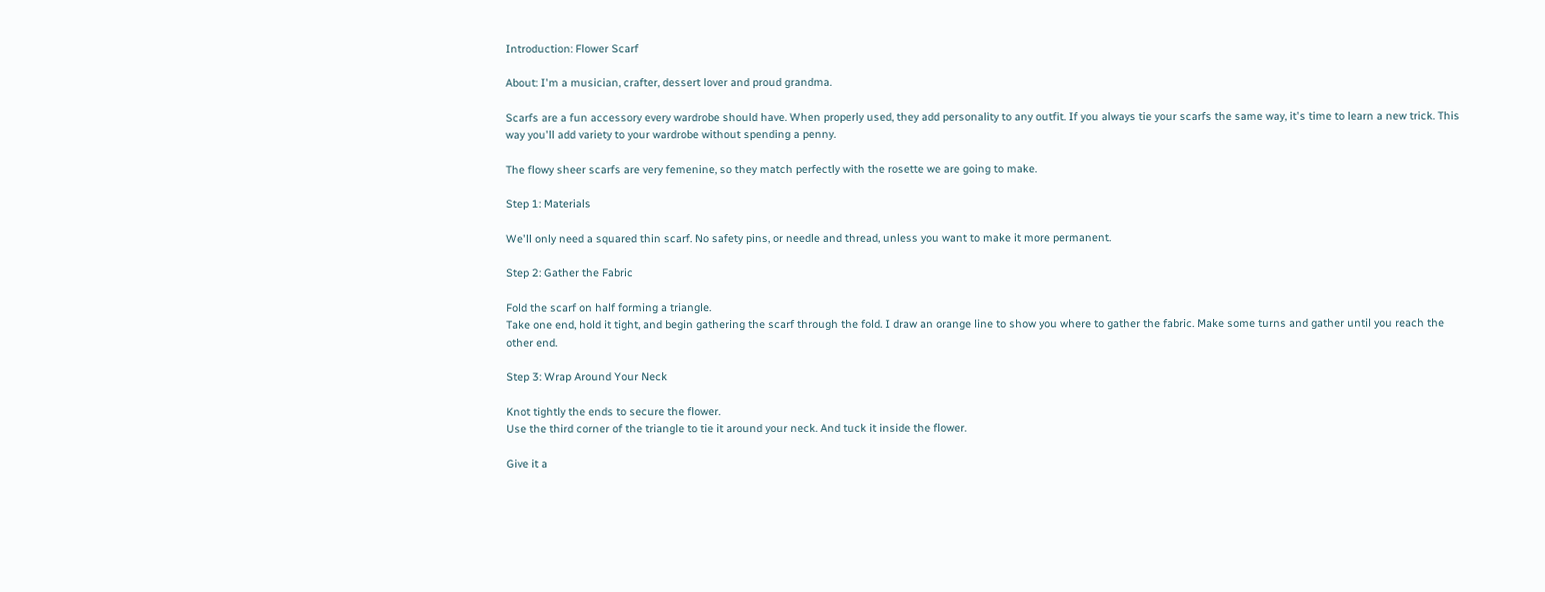Introduction: Flower Scarf

About: I'm a musician, crafter, dessert lover and proud grandma.

Scarfs are a fun accessory every wardrobe should have. When properly used, they add personality to any outfit. If you always tie your scarfs the same way, it's time to learn a new trick. This way you'll add variety to your wardrobe without spending a penny.

The flowy sheer scarfs are very femenine, so they match perfectly with the rosette we are going to make.

Step 1: Materials

We'll only need a squared thin scarf. No safety pins, or needle and thread, unless you want to make it more permanent.

Step 2: Gather the Fabric

Fold the scarf on half forming a triangle.
Take one end, hold it tight, and begin gathering the scarf through the fold. I draw an orange line to show you where to gather the fabric. Make some turns and gather until you reach the other end.

Step 3: Wrap Around Your Neck

Knot tightly the ends to secure the flower.
Use the third corner of the triangle to tie it around your neck. And tuck it inside the flower.

Give it a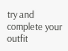try and complete your outfit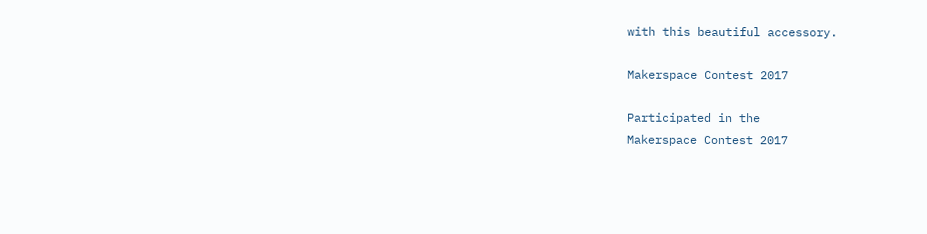with this beautiful accessory.

Makerspace Contest 2017

Participated in the
Makerspace Contest 2017